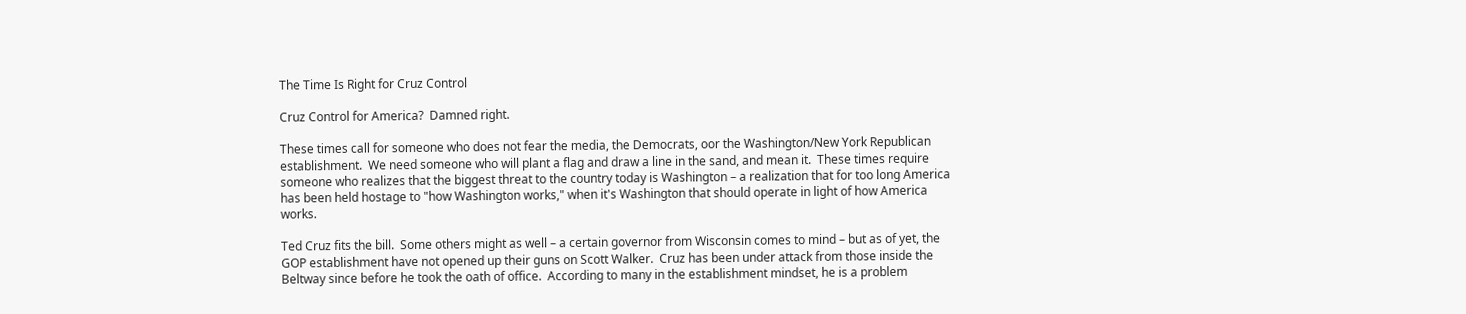The Time Is Right for Cruz Control

Cruz Control for America?  Damned right.

These times call for someone who does not fear the media, the Democrats, oor the Washington/New York Republican establishment.  We need someone who will plant a flag and draw a line in the sand, and mean it.  These times require someone who realizes that the biggest threat to the country today is Washington – a realization that for too long America has been held hostage to "how Washington works," when it's Washington that should operate in light of how America works.

Ted Cruz fits the bill.  Some others might as well – a certain governor from Wisconsin comes to mind – but as of yet, the GOP establishment have not opened up their guns on Scott Walker.  Cruz has been under attack from those inside the Beltway since before he took the oath of office.  According to many in the establishment mindset, he is a problem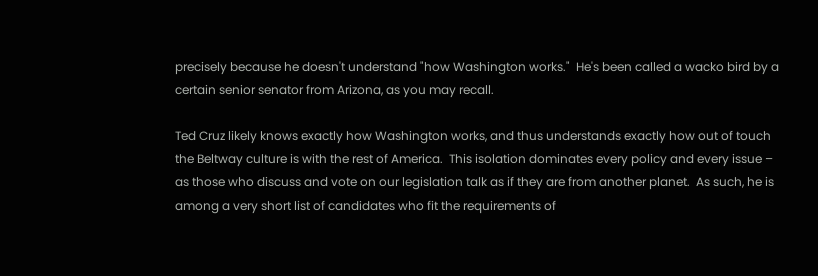precisely because he doesn't understand "how Washington works."  He's been called a wacko bird by a certain senior senator from Arizona, as you may recall.

Ted Cruz likely knows exactly how Washington works, and thus understands exactly how out of touch the Beltway culture is with the rest of America.  This isolation dominates every policy and every issue – as those who discuss and vote on our legislation talk as if they are from another planet.  As such, he is among a very short list of candidates who fit the requirements of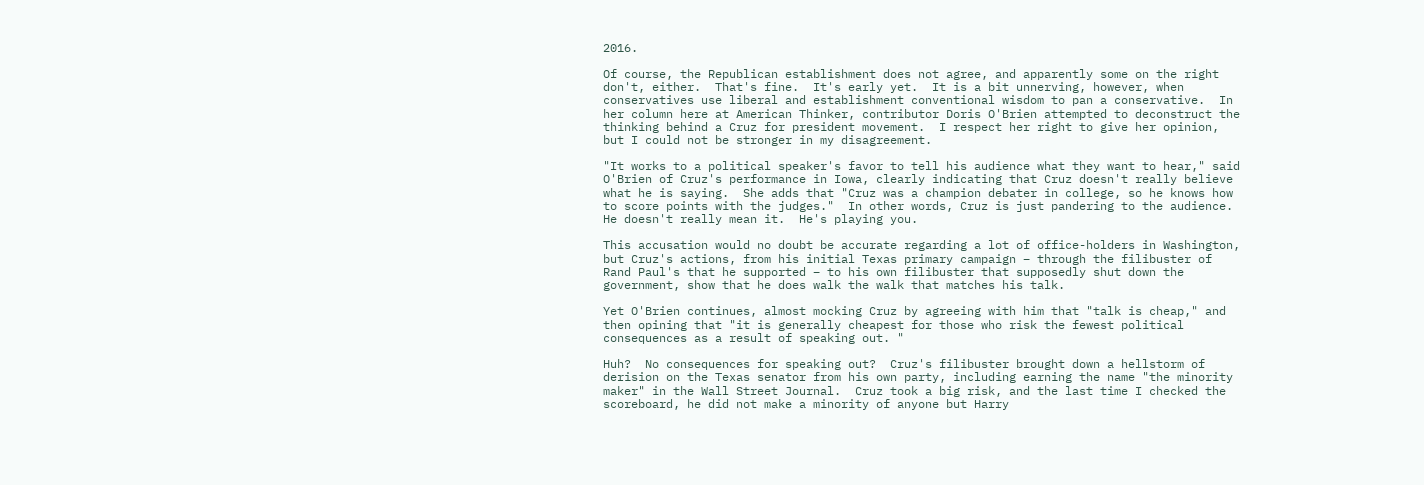2016.

Of course, the Republican establishment does not agree, and apparently some on the right don't, either.  That's fine.  It's early yet.  It is a bit unnerving, however, when conservatives use liberal and establishment conventional wisdom to pan a conservative.  In her column here at American Thinker, contributor Doris O'Brien attempted to deconstruct the thinking behind a Cruz for president movement.  I respect her right to give her opinion, but I could not be stronger in my disagreement.

"It works to a political speaker's favor to tell his audience what they want to hear," said O'Brien of Cruz's performance in Iowa, clearly indicating that Cruz doesn't really believe what he is saying.  She adds that "Cruz was a champion debater in college, so he knows how to score points with the judges."  In other words, Cruz is just pandering to the audience.  He doesn't really mean it.  He's playing you.

This accusation would no doubt be accurate regarding a lot of office-holders in Washington, but Cruz's actions, from his initial Texas primary campaign – through the filibuster of Rand Paul's that he supported – to his own filibuster that supposedly shut down the government, show that he does walk the walk that matches his talk.

Yet O'Brien continues, almost mocking Cruz by agreeing with him that "talk is cheap," and then opining that "it is generally cheapest for those who risk the fewest political consequences as a result of speaking out. "

Huh?  No consequences for speaking out?  Cruz's filibuster brought down a hellstorm of derision on the Texas senator from his own party, including earning the name "the minority maker" in the Wall Street Journal.  Cruz took a big risk, and the last time I checked the scoreboard, he did not make a minority of anyone but Harry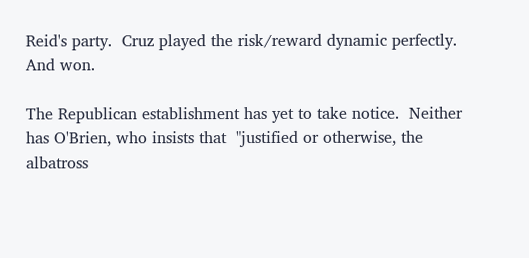Reid's party.  Cruz played the risk/reward dynamic perfectly.  And won.

The Republican establishment has yet to take notice.  Neither has O'Brien, who insists that  "justified or otherwise, the albatross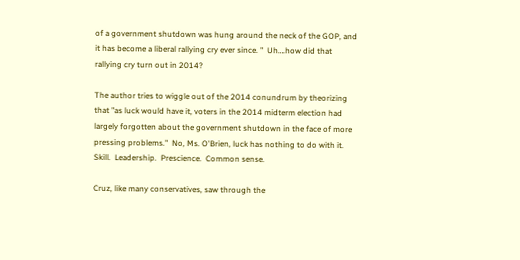of a government shutdown was hung around the neck of the GOP, and it has become a liberal rallying cry ever since. "  Uh….how did that rallying cry turn out in 2014?

The author tries to wiggle out of the 2014 conundrum by theorizing that "as luck would have it, voters in the 2014 midterm election had largely forgotten about the government shutdown in the face of more pressing problems."  No, Ms. O'Brien, luck has nothing to do with it.  Skill.  Leadership.  Prescience.  Common sense.

Cruz, like many conservatives, saw through the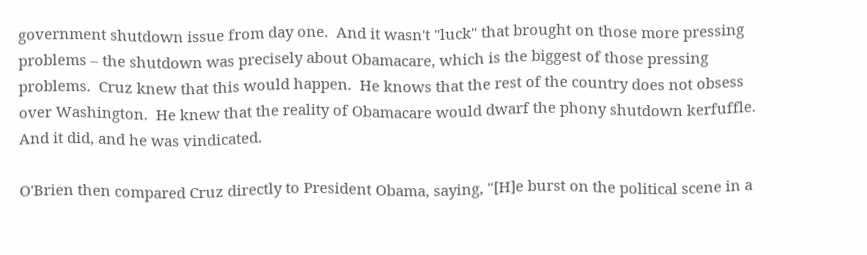government shutdown issue from day one.  And it wasn't "luck" that brought on those more pressing problems – the shutdown was precisely about Obamacare, which is the biggest of those pressing problems.  Cruz knew that this would happen.  He knows that the rest of the country does not obsess over Washington.  He knew that the reality of Obamacare would dwarf the phony shutdown kerfuffle.  And it did, and he was vindicated.

O'Brien then compared Cruz directly to President Obama, saying, "[H]e burst on the political scene in a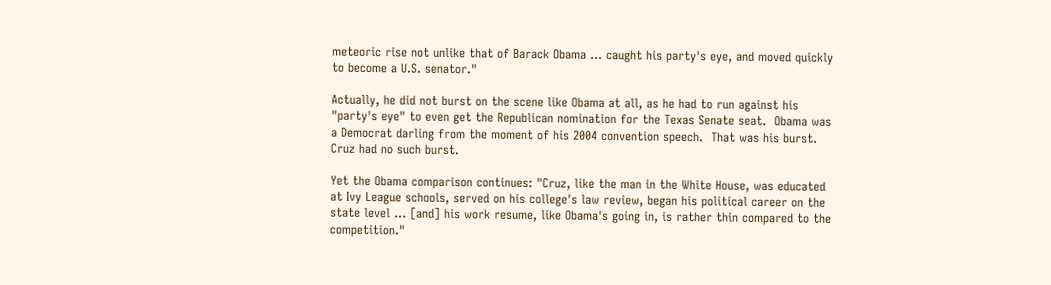meteoric rise not unlike that of Barack Obama … caught his party's eye, and moved quickly to become a U.S. senator."

Actually, he did not burst on the scene like Obama at all, as he had to run against his "party's eye" to even get the Republican nomination for the Texas Senate seat.  Obama was a Democrat darling from the moment of his 2004 convention speech.  That was his burst.  Cruz had no such burst.

Yet the Obama comparison continues: "Cruz, like the man in the White House, was educated at Ivy League schools, served on his college's law review, began his political career on the state level … [and] his work resume, like Obama's going in, is rather thin compared to the competition."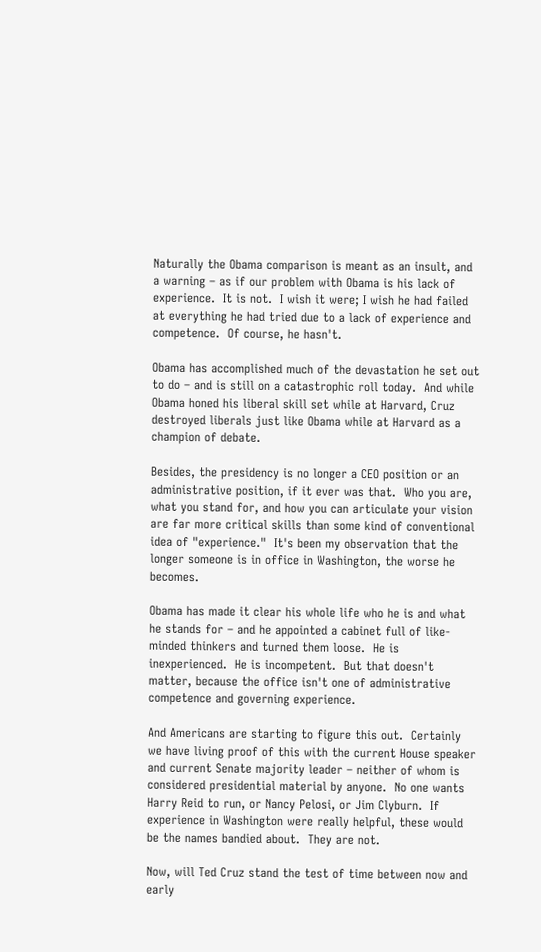Naturally the Obama comparison is meant as an insult, and a warning – as if our problem with Obama is his lack of experience.  It is not.  I wish it were; I wish he had failed at everything he had tried due to a lack of experience and competence.  Of course, he hasn't.

Obama has accomplished much of the devastation he set out to do – and is still on a catastrophic roll today.  And while Obama honed his liberal skill set while at Harvard, Cruz destroyed liberals just like Obama while at Harvard as a champion of debate.

Besides, the presidency is no longer a CEO position or an administrative position, if it ever was that.  Who you are, what you stand for, and how you can articulate your vision are far more critical skills than some kind of conventional idea of "experience."  It's been my observation that the longer someone is in office in Washington, the worse he becomes.

Obama has made it clear his whole life who he is and what he stands for – and he appointed a cabinet full of like-minded thinkers and turned them loose.  He is inexperienced.  He is incompetent.  But that doesn't matter, because the office isn't one of administrative competence and governing experience.

And Americans are starting to figure this out.  Certainly we have living proof of this with the current House speaker and current Senate majority leader – neither of whom is considered presidential material by anyone.  No one wants Harry Reid to run, or Nancy Pelosi, or Jim Clyburn.  If experience in Washington were really helpful, these would be the names bandied about.  They are not.

Now, will Ted Cruz stand the test of time between now and early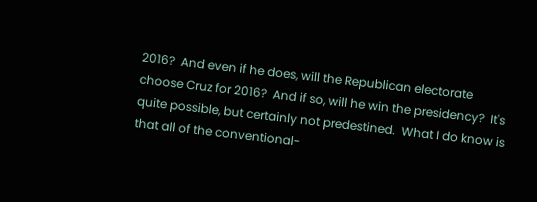2016?  And even if he does, will the Republican electorate choose Cruz for 2016?  And if so, will he win the presidency?  It's quite possible, but certainly not predestined.  What I do know is that all of the conventional-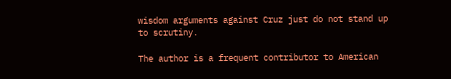wisdom arguments against Cruz just do not stand up to scrutiny.

The author is a frequent contributor to American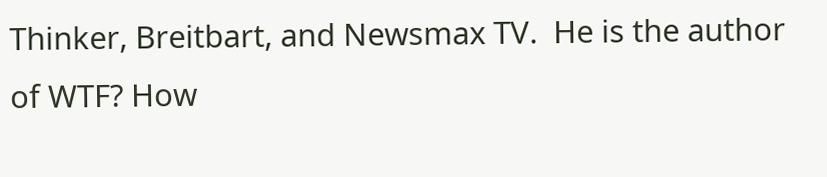Thinker, Breitbart, and Newsmax TV.  He is the author of WTF? How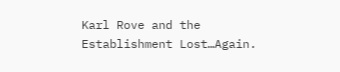Karl Rove and the Establishment Lost…Again.